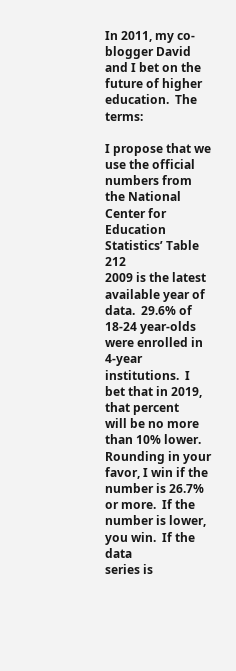In 2011, my co-blogger David and I bet on the future of higher education.  The terms:

I propose that we use the official numbers from the National Center for Education Statistics’ Table 212
2009 is the latest available year of data.  29.6% of 18-24 year-olds
were enrolled in 4-year institutions.  I bet that in 2019, that percent
will be no more than 10% lower.  Rounding in your favor, I win if the
number is 26.7% or more.  If the number is lower, you win.  If the data
series is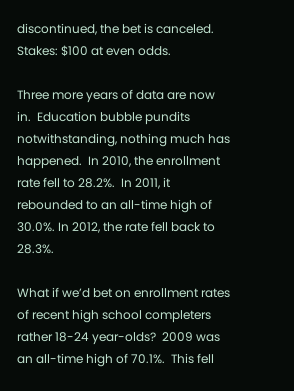discontinued, the bet is canceled.  Stakes: $100 at even odds.

Three more years of data are now in.  Education bubble pundits notwithstanding, nothing much has happened.  In 2010, the enrollment rate fell to 28.2%.  In 2011, it rebounded to an all-time high of 30.0%. In 2012, the rate fell back to 28.3%.

What if we’d bet on enrollment rates of recent high school completers rather 18-24 year-olds?  2009 was an all-time high of 70.1%.  This fell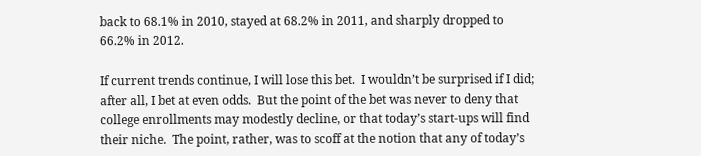back to 68.1% in 2010, stayed at 68.2% in 2011, and sharply dropped to 66.2% in 2012.

If current trends continue, I will lose this bet.  I wouldn’t be surprised if I did; after all, I bet at even odds.  But the point of the bet was never to deny that college enrollments may modestly decline, or that today’s start-ups will find their niche.  The point, rather, was to scoff at the notion that any of today’s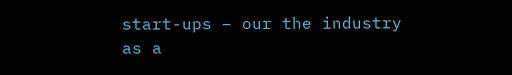start-ups – our the industry as a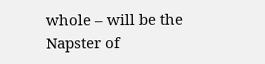whole – will be the Napster of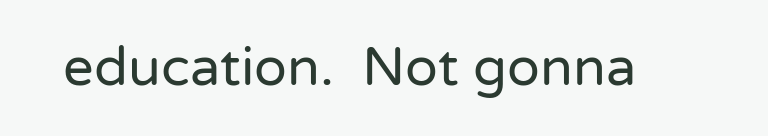education.  Not gonna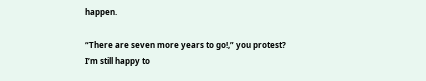happen.

“There are seven more years to go!,” you protest?  I’m still happy to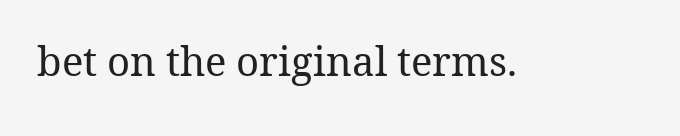bet on the original terms.